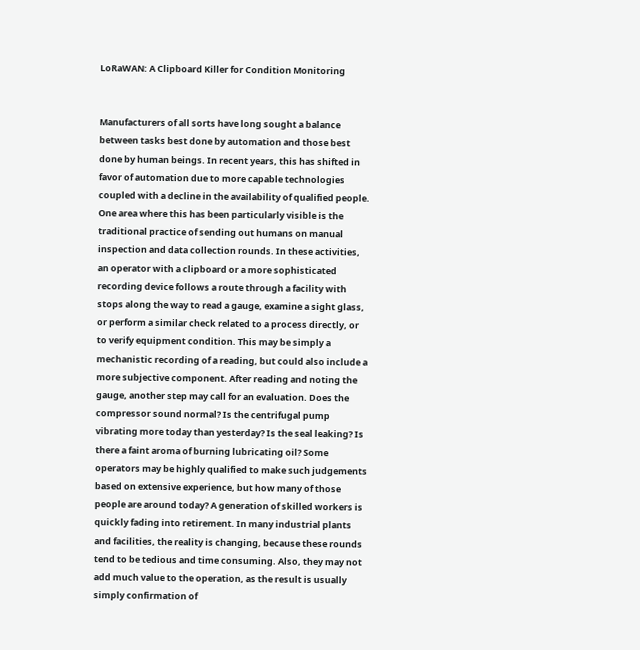LoRaWAN: A Clipboard Killer for Condition Monitoring


Manufacturers of all sorts have long sought a balance between tasks best done by automation and those best done by human beings. In recent years, this has shifted in favor of automation due to more capable technologies coupled with a decline in the availability of qualified people. One area where this has been particularly visible is the traditional practice of sending out humans on manual inspection and data collection rounds. In these activities, an operator with a clipboard or a more sophisticated recording device follows a route through a facility with stops along the way to read a gauge, examine a sight glass, or perform a similar check related to a process directly, or to verify equipment condition. This may be simply a mechanistic recording of a reading, but could also include a more subjective component. After reading and noting the gauge, another step may call for an evaluation. Does the compressor sound normal? Is the centrifugal pump vibrating more today than yesterday? Is the seal leaking? Is there a faint aroma of burning lubricating oil? Some operators may be highly qualified to make such judgements based on extensive experience, but how many of those people are around today? A generation of skilled workers is quickly fading into retirement. In many industrial plants and facilities, the reality is changing, because these rounds tend to be tedious and time consuming. Also, they may not add much value to the operation, as the result is usually simply confirmation of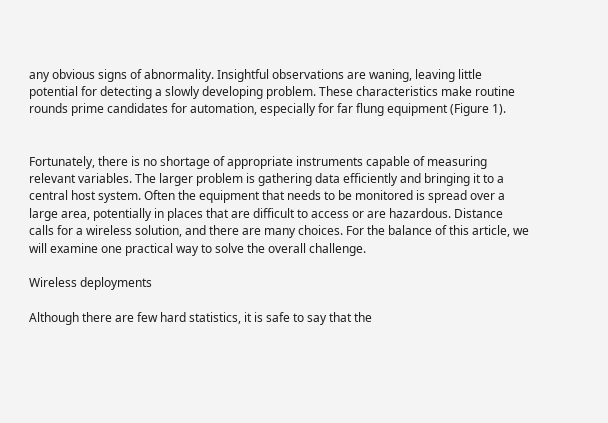any obvious signs of abnormality. Insightful observations are waning, leaving little potential for detecting a slowly developing problem. These characteristics make routine rounds prime candidates for automation, especially for far flung equipment (Figure 1).


Fortunately, there is no shortage of appropriate instruments capable of measuring relevant variables. The larger problem is gathering data efficiently and bringing it to a central host system. Often the equipment that needs to be monitored is spread over a large area, potentially in places that are difficult to access or are hazardous. Distance calls for a wireless solution, and there are many choices. For the balance of this article, we will examine one practical way to solve the overall challenge.

Wireless deployments

Although there are few hard statistics, it is safe to say that the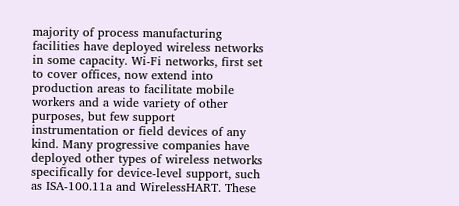majority of process manufacturing facilities have deployed wireless networks in some capacity. Wi-Fi networks, first set to cover offices, now extend into production areas to facilitate mobile workers and a wide variety of other purposes, but few support instrumentation or field devices of any kind. Many progressive companies have deployed other types of wireless networks specifically for device-level support, such as ISA-100.11a and WirelessHART. These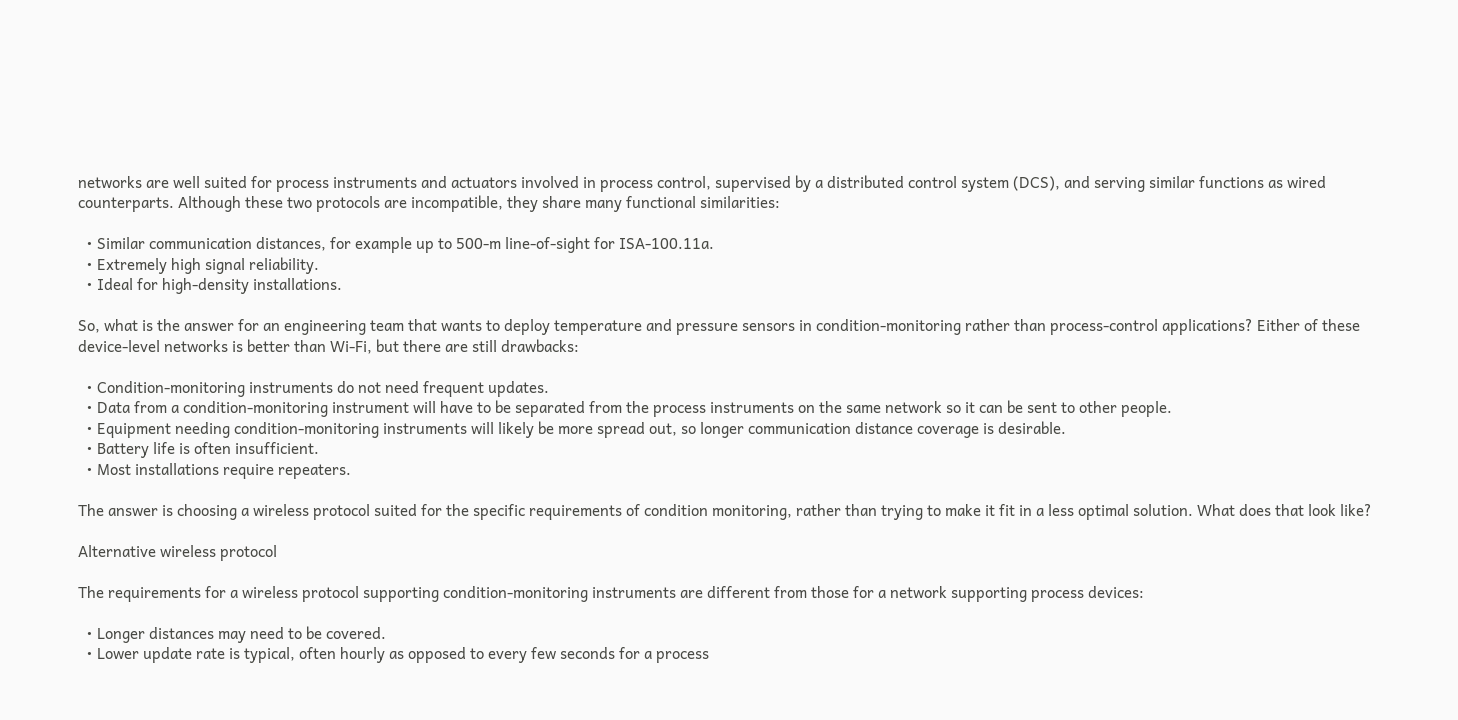networks are well suited for process instruments and actuators involved in process control, supervised by a distributed control system (DCS), and serving similar functions as wired counterparts. Although these two protocols are incompatible, they share many functional similarities:

  • Similar communication distances, for example up to 500-m line-of-sight for ISA-100.11a.
  • Extremely high signal reliability.
  • Ideal for high-density installations.

So, what is the answer for an engineering team that wants to deploy temperature and pressure sensors in condition-monitoring rather than process-control applications? Either of these device-level networks is better than Wi-Fi, but there are still drawbacks:

  • Condition-monitoring instruments do not need frequent updates.
  • Data from a condition-monitoring instrument will have to be separated from the process instruments on the same network so it can be sent to other people.
  • Equipment needing condition-monitoring instruments will likely be more spread out, so longer communication distance coverage is desirable.
  • Battery life is often insufficient.
  • Most installations require repeaters.

The answer is choosing a wireless protocol suited for the specific requirements of condition monitoring, rather than trying to make it fit in a less optimal solution. What does that look like?

Alternative wireless protocol

The requirements for a wireless protocol supporting condition-monitoring instruments are different from those for a network supporting process devices:

  • Longer distances may need to be covered.
  • Lower update rate is typical, often hourly as opposed to every few seconds for a process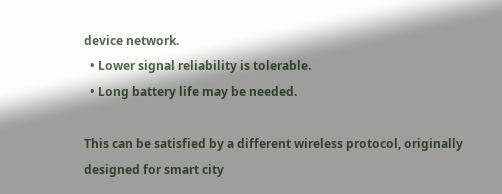device network.
  • Lower signal reliability is tolerable.
  • Long battery life may be needed.

This can be satisfied by a different wireless protocol, originally designed for smart city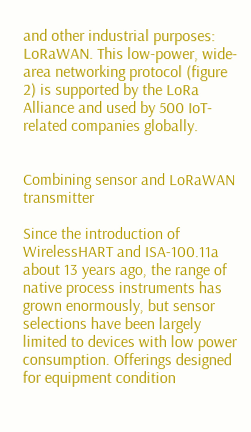and other industrial purposes: LoRaWAN. This low-power, wide-area networking protocol (figure 2) is supported by the LoRa Alliance and used by 500 IoT-related companies globally.


Combining sensor and LoRaWAN transmitter

Since the introduction of WirelessHART and ISA-100.11a about 13 years ago, the range of native process instruments has grown enormously, but sensor selections have been largely limited to devices with low power consumption. Offerings designed for equipment condition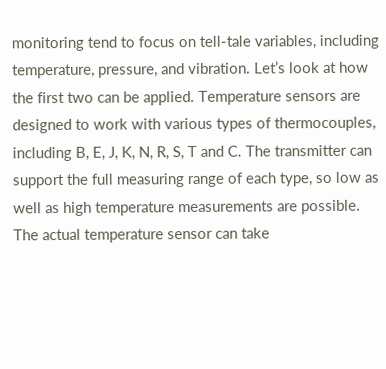monitoring tend to focus on tell-tale variables, including temperature, pressure, and vibration. Let’s look at how the first two can be applied. Temperature sensors are designed to work with various types of thermocouples, including B, E, J, K, N, R, S, T and C. The transmitter can support the full measuring range of each type, so low as well as high temperature measurements are possible. The actual temperature sensor can take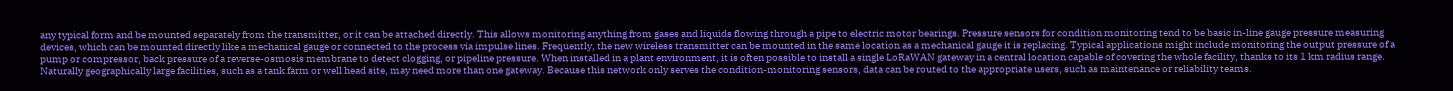any typical form and be mounted separately from the transmitter, or it can be attached directly. This allows monitoring anything from gases and liquids flowing through a pipe to electric motor bearings. Pressure sensors for condition monitoring tend to be basic in-line gauge pressure measuring devices, which can be mounted directly like a mechanical gauge or connected to the process via impulse lines. Frequently, the new wireless transmitter can be mounted in the same location as a mechanical gauge it is replacing. Typical applications might include monitoring the output pressure of a pump or compressor, back pressure of a reverse-osmosis membrane to detect clogging, or pipeline pressure. When installed in a plant environment, it is often possible to install a single LoRaWAN gateway in a central location capable of covering the whole facility, thanks to its 1 km radius range. Naturally geographically large facilities, such as a tank farm or well head site, may need more than one gateway. Because this network only serves the condition-monitoring sensors, data can be routed to the appropriate users, such as maintenance or reliability teams.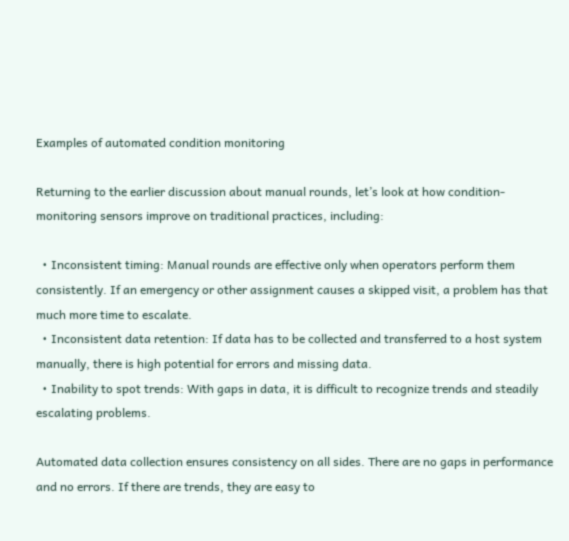Examples of automated condition monitoring

Returning to the earlier discussion about manual rounds, let’s look at how condition-monitoring sensors improve on traditional practices, including:

  • Inconsistent timing: Manual rounds are effective only when operators perform them consistently. If an emergency or other assignment causes a skipped visit, a problem has that much more time to escalate.
  • Inconsistent data retention: If data has to be collected and transferred to a host system manually, there is high potential for errors and missing data.
  • Inability to spot trends: With gaps in data, it is difficult to recognize trends and steadily escalating problems.

Automated data collection ensures consistency on all sides. There are no gaps in performance and no errors. If there are trends, they are easy to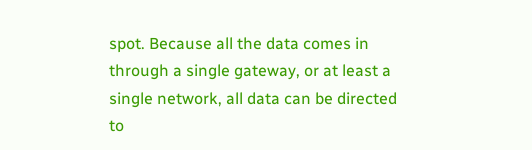spot. Because all the data comes in through a single gateway, or at least a single network, all data can be directed to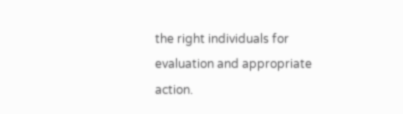the right individuals for evaluation and appropriate action.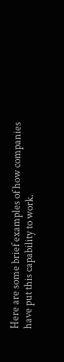Here are some brief examples of how companies have put this capability to work.